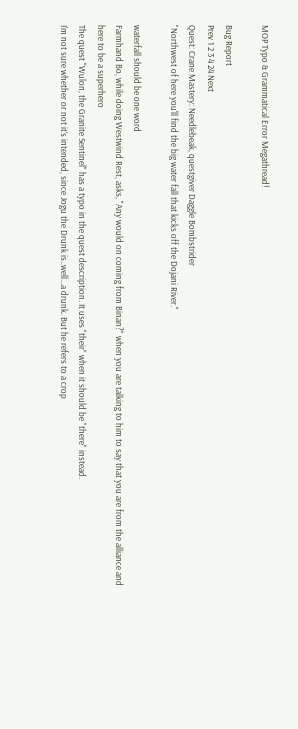MOP Typo & Grammatical Error Megathread!

Bug Report
Prev 1 2 3 4 24 Next
Quest: Crane Mastery: Needlebeak, questgiver Daggle Bombstrider
"Northwest of here you'll find the big water fall that kicks off the Dojani River."

waterfall should be one word
Farmhand Bo, while doing Westwind Rest, asks, "Any would on coming from Binan?" when you are talking to him to say that you are from the alliance and here to be a superhero
The quest "Wulon, the Granite Sentinel" has a typo in the quest description. It uses "their" when it should be "there" instead.
I'm not sure whether or not it's intended, since Jogu the Drunk is..well...a drunk. But he refers to a crop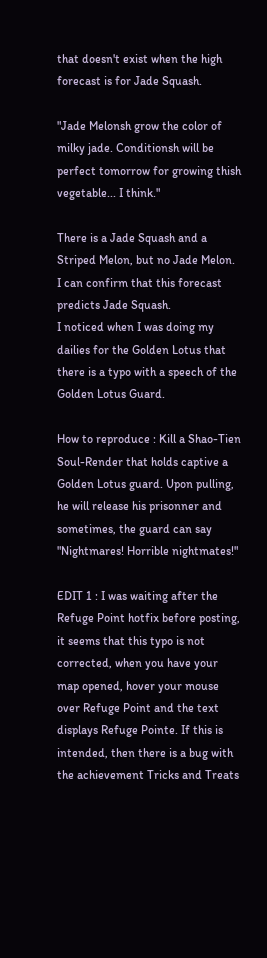that doesn't exist when the high forecast is for Jade Squash.

"Jade Melonsh grow the color of milky jade. Conditionsh will be perfect tomorrow for growing thish vegetable... I think."

There is a Jade Squash and a Striped Melon, but no Jade Melon. I can confirm that this forecast predicts Jade Squash.
I noticed when I was doing my dailies for the Golden Lotus that there is a typo with a speech of the Golden Lotus Guard.

How to reproduce : Kill a Shao-Tien Soul-Render that holds captive a Golden Lotus guard. Upon pulling, he will release his prisonner and sometimes, the guard can say "Nightmares! Horrible nightmates!"

EDIT 1 : I was waiting after the Refuge Point hotfix before posting, it seems that this typo is not corrected, when you have your map opened, hover your mouse over Refuge Point and the text displays Refuge Pointe. If this is intended, then there is a bug with the achievement Tricks and Treats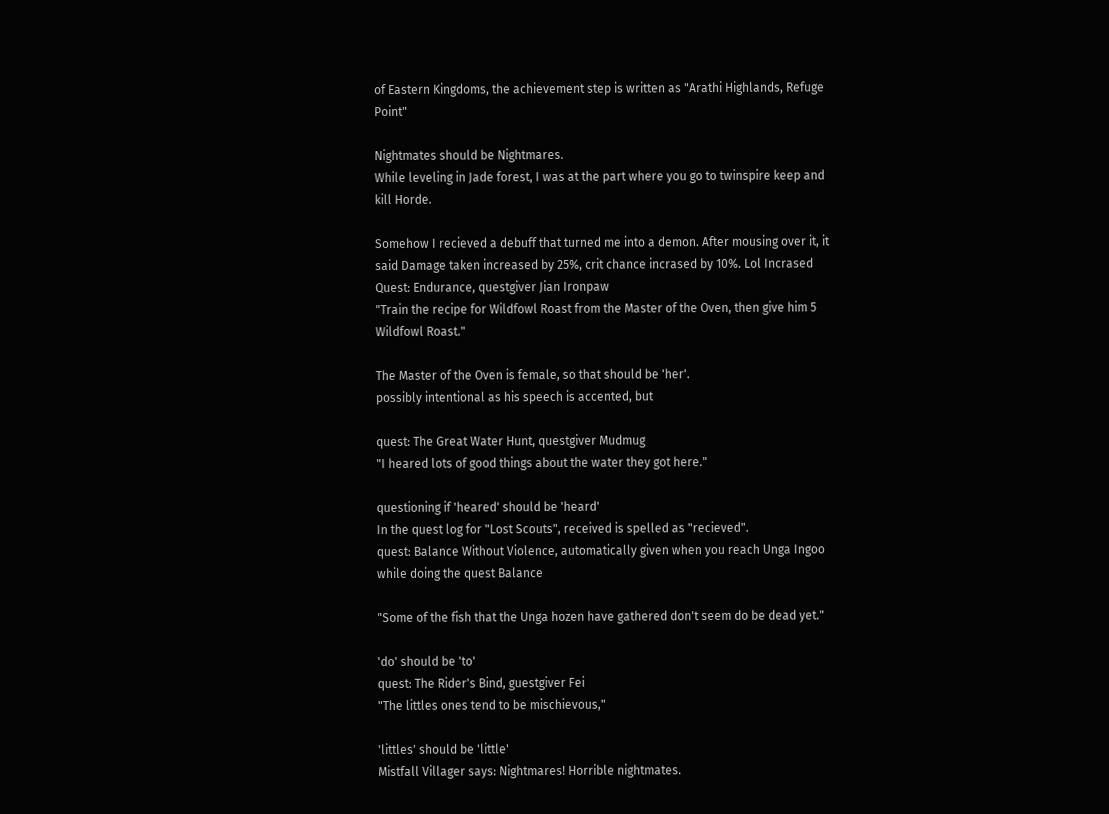of Eastern Kingdoms, the achievement step is written as "Arathi Highlands, Refuge Point"

Nightmates should be Nightmares.
While leveling in Jade forest, I was at the part where you go to twinspire keep and kill Horde.

Somehow I recieved a debuff that turned me into a demon. After mousing over it, it said Damage taken increased by 25%, crit chance incrased by 10%. Lol Incrased
Quest: Endurance, questgiver Jian Ironpaw
"Train the recipe for Wildfowl Roast from the Master of the Oven, then give him 5 Wildfowl Roast."

The Master of the Oven is female, so that should be 'her'.
possibly intentional as his speech is accented, but

quest: The Great Water Hunt, questgiver Mudmug
"I heared lots of good things about the water they got here."

questioning if 'heared' should be 'heard'
In the quest log for "Lost Scouts", received is spelled as "recieved".
quest: Balance Without Violence, automatically given when you reach Unga Ingoo while doing the quest Balance

"Some of the fish that the Unga hozen have gathered don't seem do be dead yet."

'do' should be 'to'
quest: The Rider's Bind, guestgiver Fei
"The littles ones tend to be mischievous,"

'littles' should be 'little'
Mistfall Villager says: Nightmares! Horrible nightmates.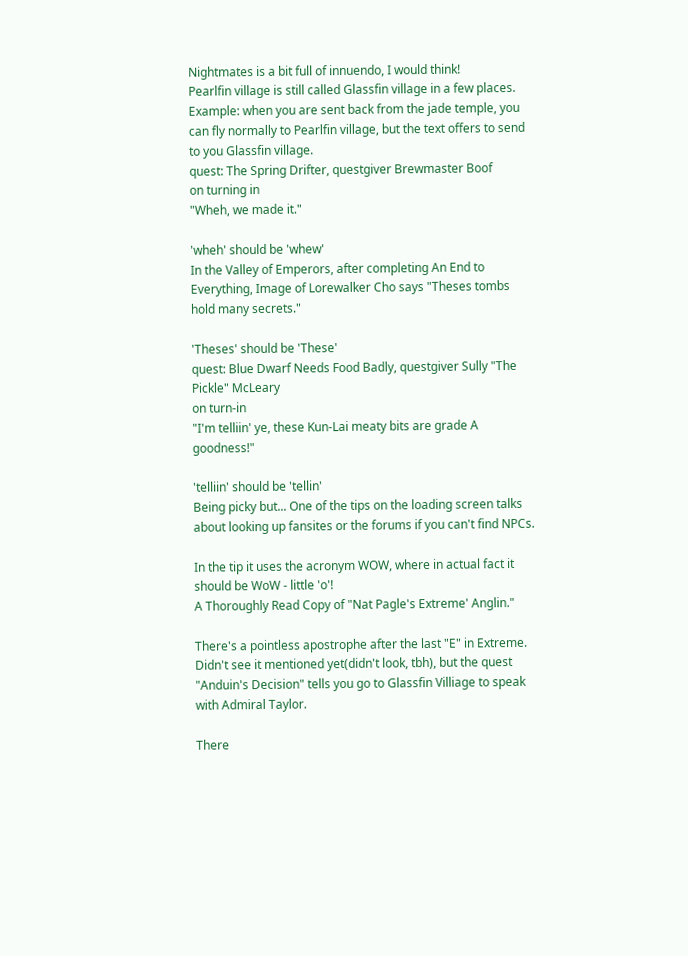Nightmates is a bit full of innuendo, I would think!
Pearlfin village is still called Glassfin village in a few places. Example: when you are sent back from the jade temple, you can fly normally to Pearlfin village, but the text offers to send to you Glassfin village.
quest: The Spring Drifter, questgiver Brewmaster Boof
on turning in
"Wheh, we made it."

'wheh' should be 'whew'
In the Valley of Emperors, after completing An End to Everything, Image of Lorewalker Cho says "Theses tombs hold many secrets."

'Theses' should be 'These'
quest: Blue Dwarf Needs Food Badly, questgiver Sully "The Pickle" McLeary
on turn-in
"I'm telliin' ye, these Kun-Lai meaty bits are grade A goodness!"

'telliin' should be 'tellin'
Being picky but... One of the tips on the loading screen talks about looking up fansites or the forums if you can't find NPCs.

In the tip it uses the acronym WOW, where in actual fact it should be WoW - little 'o'!
A Thoroughly Read Copy of "Nat Pagle's Extreme' Anglin."

There's a pointless apostrophe after the last "E" in Extreme.
Didn't see it mentioned yet(didn't look, tbh), but the quest "Anduin's Decision" tells you go to Glassfin Villiage to speak with Admiral Taylor.

There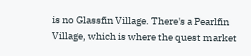is no Glassfin Village. There's a Pearlfin Village, which is where the quest market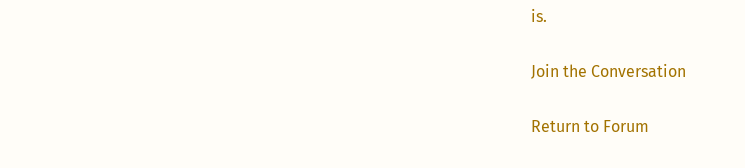is.

Join the Conversation

Return to Forum